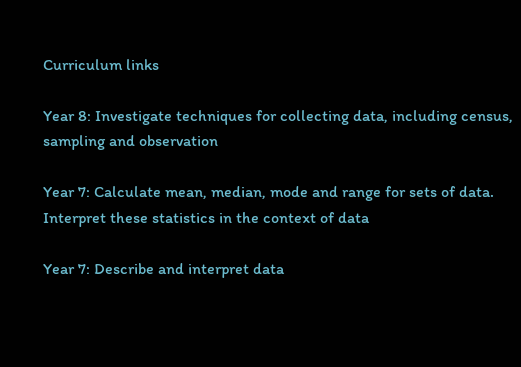Curriculum links

Year 8: Investigate techniques for collecting data, including census, sampling and observation

Year 7: Calculate mean, median, mode and range for sets of data. Interpret these statistics in the context of data

Year 7: Describe and interpret data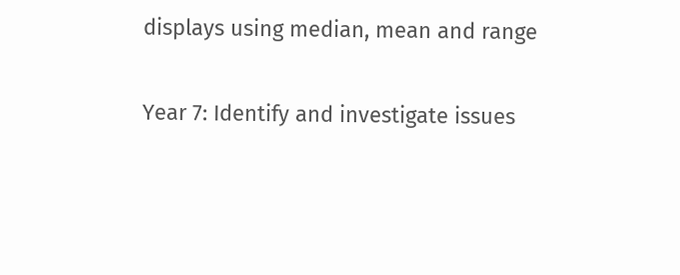displays using median, mean and range

Year 7: Identify and investigate issues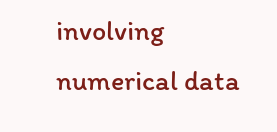involving numerical data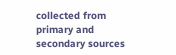collected from primary and secondary sources